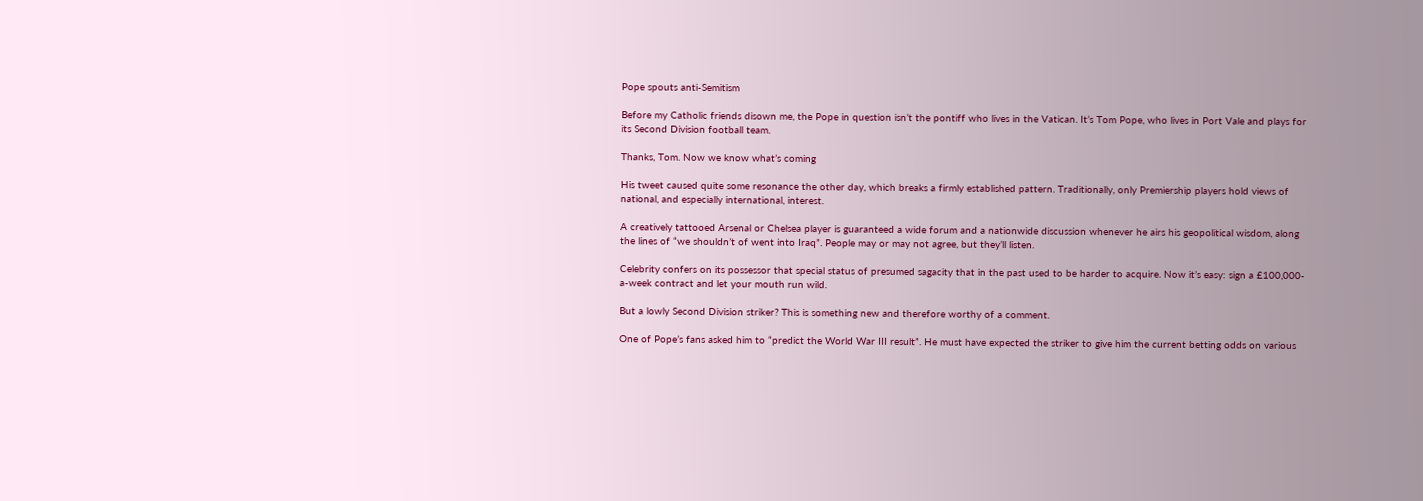Pope spouts anti-Semitism

Before my Catholic friends disown me, the Pope in question isn’t the pontiff who lives in the Vatican. It’s Tom Pope, who lives in Port Vale and plays for its Second Division football team.

Thanks, Tom. Now we know what’s coming

His tweet caused quite some resonance the other day, which breaks a firmly established pattern. Traditionally, only Premiership players hold views of national, and especially international, interest.

A creatively tattooed Arsenal or Chelsea player is guaranteed a wide forum and a nationwide discussion whenever he airs his geopolitical wisdom, along the lines of “we shouldn’t of went into Iraq”. People may or may not agree, but they’ll listen.

Celebrity confers on its possessor that special status of presumed sagacity that in the past used to be harder to acquire. Now it’s easy: sign a £100,000-a-week contract and let your mouth run wild.

But a lowly Second Division striker? This is something new and therefore worthy of a comment.

One of Pope’s fans asked him to “predict the World War III result”. He must have expected the striker to give him the current betting odds on various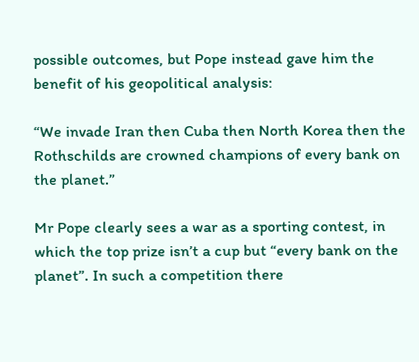possible outcomes, but Pope instead gave him the benefit of his geopolitical analysis:

“We invade Iran then Cuba then North Korea then the Rothschilds are crowned champions of every bank on the planet.”

Mr Pope clearly sees a war as a sporting contest, in which the top prize isn’t a cup but “every bank on the planet”. In such a competition there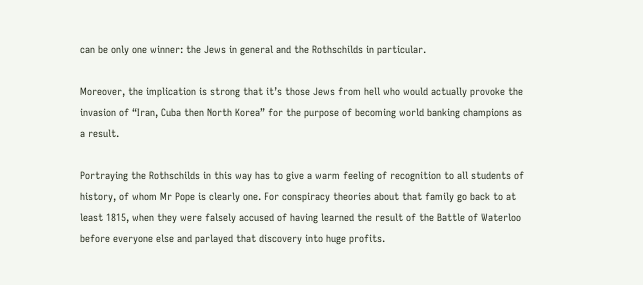can be only one winner: the Jews in general and the Rothschilds in particular.

Moreover, the implication is strong that it’s those Jews from hell who would actually provoke the invasion of “Iran, Cuba then North Korea” for the purpose of becoming world banking champions as a result.

Portraying the Rothschilds in this way has to give a warm feeling of recognition to all students of history, of whom Mr Pope is clearly one. For conspiracy theories about that family go back to at least 1815, when they were falsely accused of having learned the result of the Battle of Waterloo before everyone else and parlayed that discovery into huge profits.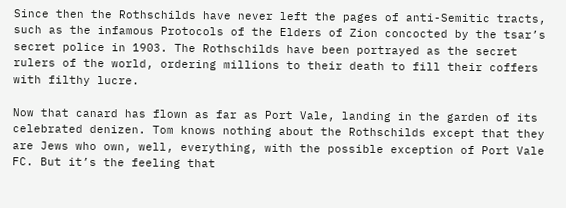Since then the Rothschilds have never left the pages of anti-Semitic tracts, such as the infamous Protocols of the Elders of Zion concocted by the tsar’s secret police in 1903. The Rothschilds have been portrayed as the secret rulers of the world, ordering millions to their death to fill their coffers with filthy lucre.

Now that canard has flown as far as Port Vale, landing in the garden of its celebrated denizen. Tom knows nothing about the Rothschilds except that they are Jews who own, well, everything, with the possible exception of Port Vale FC. But it’s the feeling that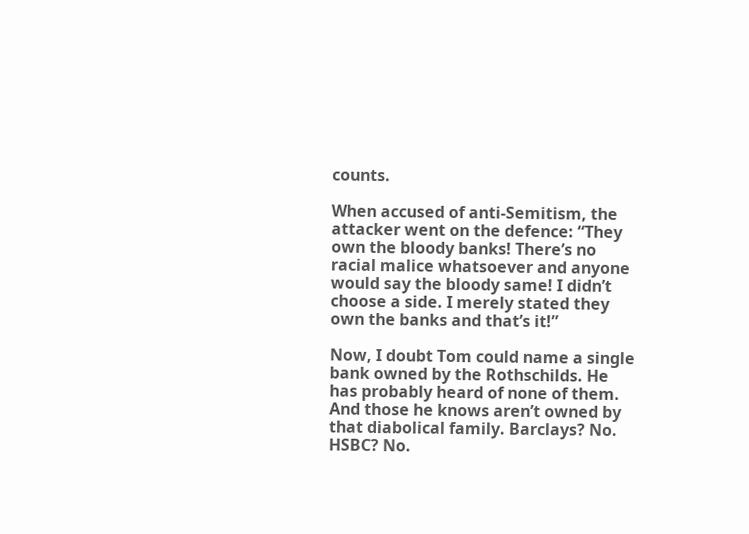counts.

When accused of anti-Semitism, the attacker went on the defence: “They own the bloody banks! There’s no racial malice whatsoever and anyone would say the bloody same! I didn’t choose a side. I merely stated they own the banks and that’s it!”

Now, I doubt Tom could name a single bank owned by the Rothschilds. He has probably heard of none of them. And those he knows aren’t owned by that diabolical family. Barclays? No. HSBC? No.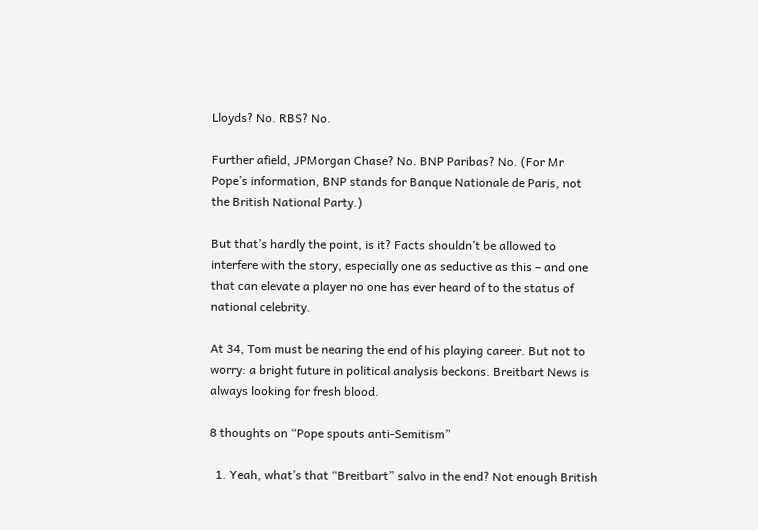Lloyds? No. RBS? No.

Further afield, JPMorgan Chase? No. BNP Paribas? No. (For Mr Pope’s information, BNP stands for Banque Nationale de Paris, not the British National Party.)

But that’s hardly the point, is it? Facts shouldn’t be allowed to interfere with the story, especially one as seductive as this – and one that can elevate a player no one has ever heard of to the status of national celebrity.

At 34, Tom must be nearing the end of his playing career. But not to worry: a bright future in political analysis beckons. Breitbart News is always looking for fresh blood.

8 thoughts on “Pope spouts anti-Semitism”

  1. Yeah, what’s that “Breitbart” salvo in the end? Not enough British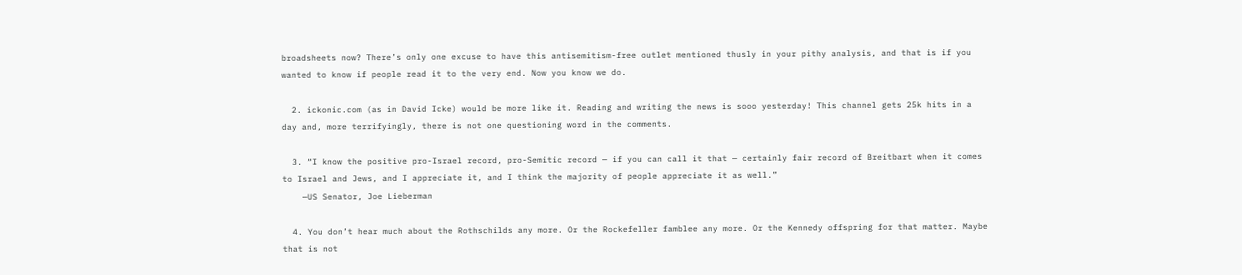broadsheets now? There’s only one excuse to have this antisemitism-free outlet mentioned thusly in your pithy analysis, and that is if you wanted to know if people read it to the very end. Now you know we do.

  2. ickonic.com (as in David Icke) would be more like it. Reading and writing the news is sooo yesterday! This channel gets 25k hits in a day and, more terrifyingly, there is not one questioning word in the comments.

  3. “I know the positive pro-Israel record, pro-Semitic record — if you can call it that — certainly fair record of Breitbart when it comes to Israel and Jews, and I appreciate it, and I think the majority of people appreciate it as well.”
    —US Senator, Joe Lieberman

  4. You don’t hear much about the Rothschilds any more. Or the Rockefeller famblee any more. Or the Kennedy offspring for that matter. Maybe that is not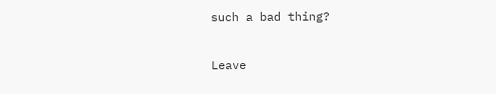such a bad thing?

Leave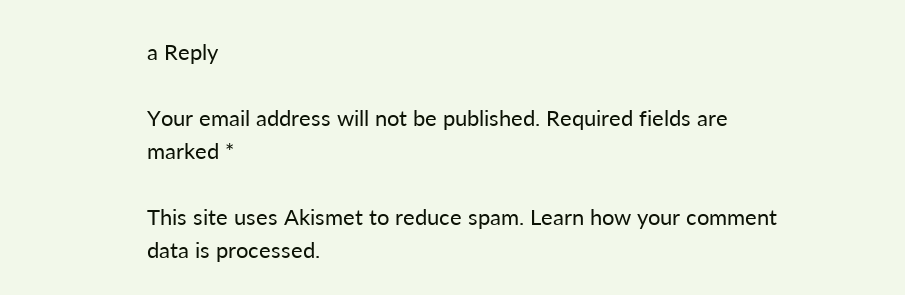a Reply

Your email address will not be published. Required fields are marked *

This site uses Akismet to reduce spam. Learn how your comment data is processed.